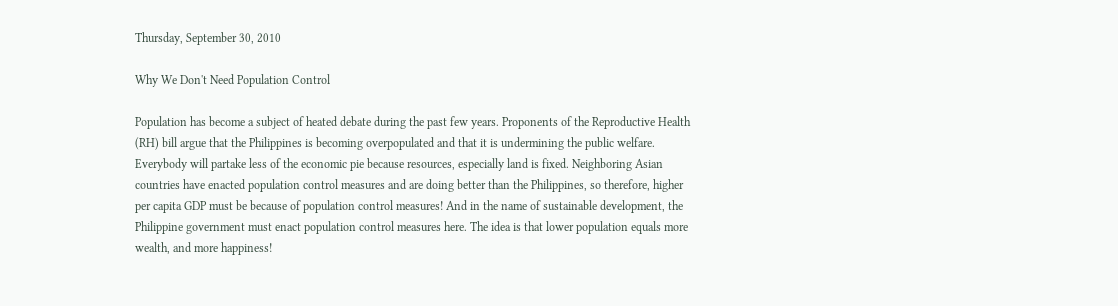Thursday, September 30, 2010

Why We Don't Need Population Control

Population has become a subject of heated debate during the past few years. Proponents of the Reproductive Health (RH) bill argue that the Philippines is becoming overpopulated and that it is undermining the public welfare. Everybody will partake less of the economic pie because resources, especially land is fixed. Neighboring Asian countries have enacted population control measures and are doing better than the Philippines, so therefore, higher per capita GDP must be because of population control measures! And in the name of sustainable development, the Philippine government must enact population control measures here. The idea is that lower population equals more wealth, and more happiness!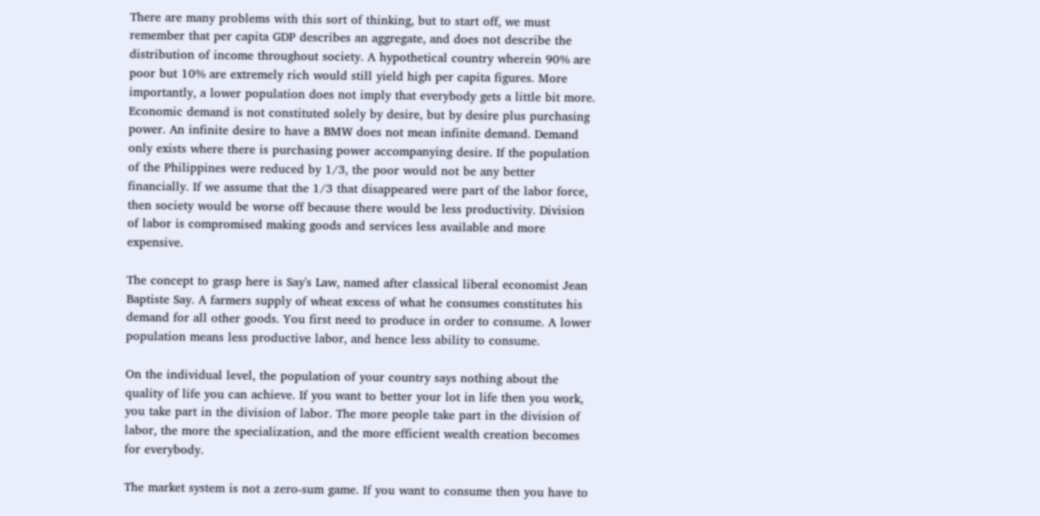There are many problems with this sort of thinking, but to start off, we must remember that per capita GDP describes an aggregate, and does not describe the distribution of income throughout society. A hypothetical country wherein 90% are poor but 10% are extremely rich would still yield high per capita figures. More importantly, a lower population does not imply that everybody gets a little bit more. Economic demand is not constituted solely by desire, but by desire plus purchasing power. An infinite desire to have a BMW does not mean infinite demand. Demand only exists where there is purchasing power accompanying desire. If the population of the Philippines were reduced by 1/3, the poor would not be any better financially. If we assume that the 1/3 that disappeared were part of the labor force, then society would be worse off because there would be less productivity. Division of labor is compromised making goods and services less available and more expensive.

The concept to grasp here is Say's Law, named after classical liberal economist Jean Baptiste Say. A farmers supply of wheat excess of what he consumes constitutes his demand for all other goods. You first need to produce in order to consume. A lower population means less productive labor, and hence less ability to consume.

On the individual level, the population of your country says nothing about the quality of life you can achieve. If you want to better your lot in life then you work, you take part in the division of labor. The more people take part in the division of labor, the more the specialization, and the more efficient wealth creation becomes for everybody.

The market system is not a zero-sum game. If you want to consume then you have to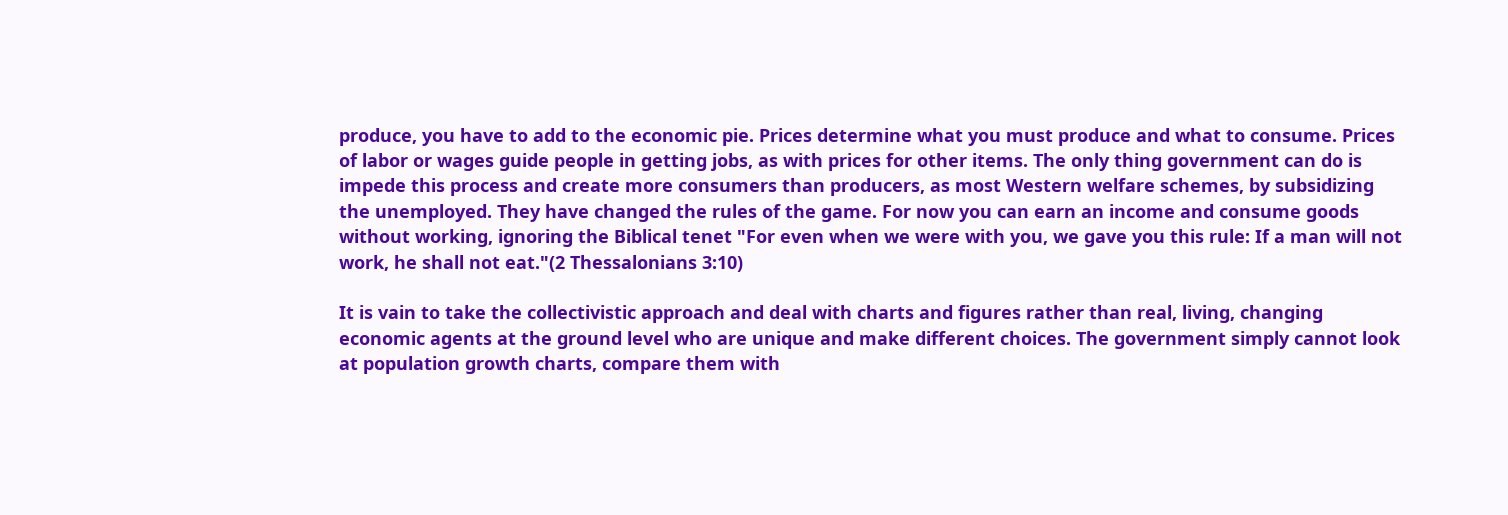produce, you have to add to the economic pie. Prices determine what you must produce and what to consume. Prices of labor or wages guide people in getting jobs, as with prices for other items. The only thing government can do is impede this process and create more consumers than producers, as most Western welfare schemes, by subsidizing the unemployed. They have changed the rules of the game. For now you can earn an income and consume goods without working, ignoring the Biblical tenet "For even when we were with you, we gave you this rule: If a man will not work, he shall not eat."(2 Thessalonians 3:10)

It is vain to take the collectivistic approach and deal with charts and figures rather than real, living, changing economic agents at the ground level who are unique and make different choices. The government simply cannot look at population growth charts, compare them with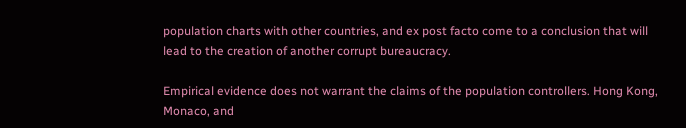population charts with other countries, and ex post facto come to a conclusion that will lead to the creation of another corrupt bureaucracy.

Empirical evidence does not warrant the claims of the population controllers. Hong Kong, Monaco, and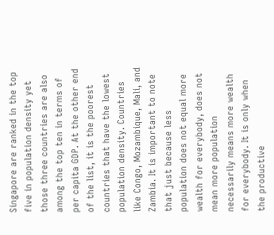Singapore are ranked in the top five in population density yet those three countries are also among the top ten in terms of per capita GDP. At the other end of the list, it is the poorest countries that have the lowest population density. Countries like Congo, Mozambique, Mali, and Zambia. It is important to note that just because less population does not equal more wealth for everybody, does not mean more population necessarily means more wealth for everybody. It is only when the productive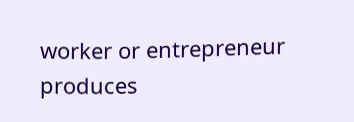worker or entrepreneur produces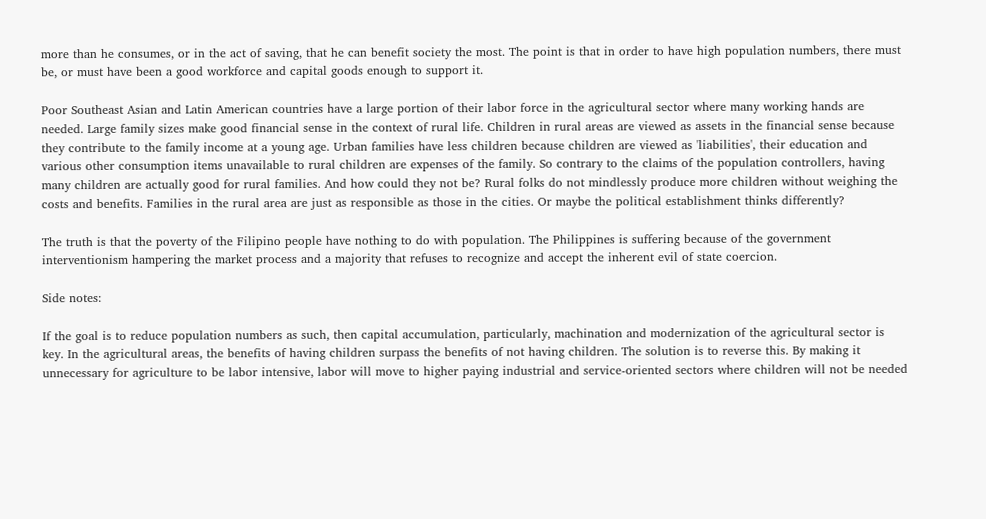more than he consumes, or in the act of saving, that he can benefit society the most. The point is that in order to have high population numbers, there must be, or must have been a good workforce and capital goods enough to support it.

Poor Southeast Asian and Latin American countries have a large portion of their labor force in the agricultural sector where many working hands are needed. Large family sizes make good financial sense in the context of rural life. Children in rural areas are viewed as assets in the financial sense because they contribute to the family income at a young age. Urban families have less children because children are viewed as 'liabilities', their education and various other consumption items unavailable to rural children are expenses of the family. So contrary to the claims of the population controllers, having many children are actually good for rural families. And how could they not be? Rural folks do not mindlessly produce more children without weighing the costs and benefits. Families in the rural area are just as responsible as those in the cities. Or maybe the political establishment thinks differently?

The truth is that the poverty of the Filipino people have nothing to do with population. The Philippines is suffering because of the government interventionism hampering the market process and a majority that refuses to recognize and accept the inherent evil of state coercion.

Side notes:

If the goal is to reduce population numbers as such, then capital accumulation, particularly, machination and modernization of the agricultural sector is key. In the agricultural areas, the benefits of having children surpass the benefits of not having children. The solution is to reverse this. By making it unnecessary for agriculture to be labor intensive, labor will move to higher paying industrial and service-oriented sectors where children will not be needed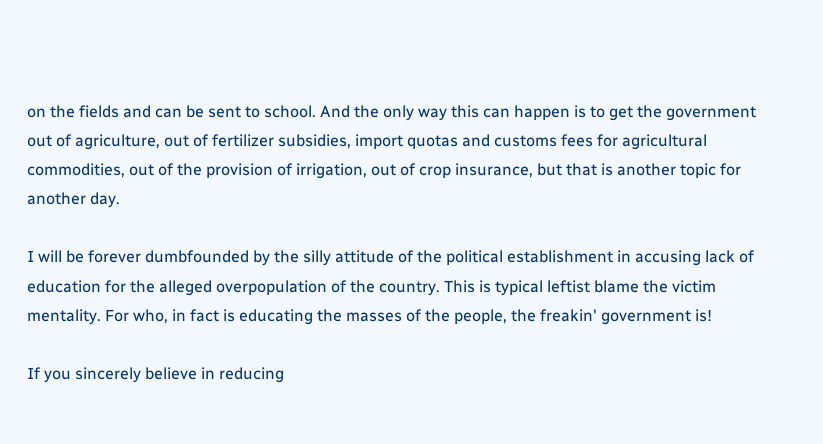on the fields and can be sent to school. And the only way this can happen is to get the government out of agriculture, out of fertilizer subsidies, import quotas and customs fees for agricultural commodities, out of the provision of irrigation, out of crop insurance, but that is another topic for another day.

I will be forever dumbfounded by the silly attitude of the political establishment in accusing lack of education for the alleged overpopulation of the country. This is typical leftist blame the victim mentality. For who, in fact is educating the masses of the people, the freakin' government is!

If you sincerely believe in reducing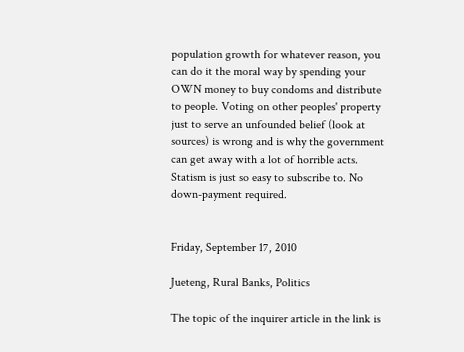population growth for whatever reason, you can do it the moral way by spending your OWN money to buy condoms and distribute to people. Voting on other peoples' property just to serve an unfounded belief (look at sources) is wrong and is why the government can get away with a lot of horrible acts. Statism is just so easy to subscribe to. No down-payment required.


Friday, September 17, 2010

Jueteng, Rural Banks, Politics

The topic of the inquirer article in the link is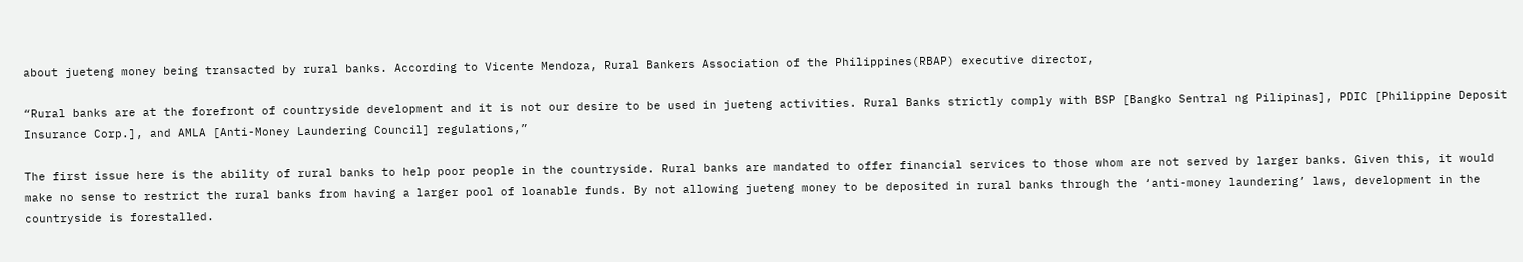about jueteng money being transacted by rural banks. According to Vicente Mendoza, Rural Bankers Association of the Philippines(RBAP) executive director,

“Rural banks are at the forefront of countryside development and it is not our desire to be used in jueteng activities. Rural Banks strictly comply with BSP [Bangko Sentral ng Pilipinas], PDIC [Philippine Deposit Insurance Corp.], and AMLA [Anti-Money Laundering Council] regulations,”

The first issue here is the ability of rural banks to help poor people in the countryside. Rural banks are mandated to offer financial services to those whom are not served by larger banks. Given this, it would make no sense to restrict the rural banks from having a larger pool of loanable funds. By not allowing jueteng money to be deposited in rural banks through the ‘anti-money laundering’ laws, development in the countryside is forestalled.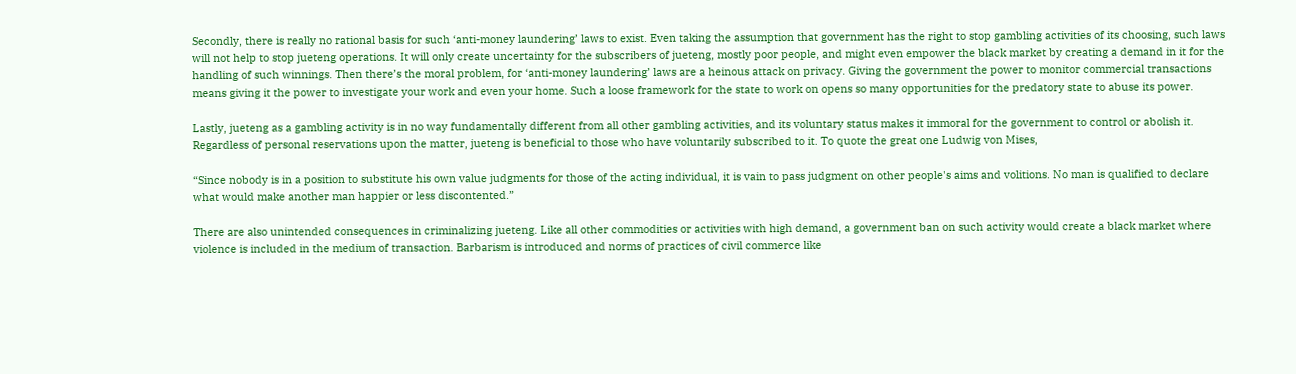Secondly, there is really no rational basis for such ‘anti-money laundering’ laws to exist. Even taking the assumption that government has the right to stop gambling activities of its choosing, such laws will not help to stop jueteng operations. It will only create uncertainty for the subscribers of jueteng, mostly poor people, and might even empower the black market by creating a demand in it for the handling of such winnings. Then there’s the moral problem, for ‘anti-money laundering’ laws are a heinous attack on privacy. Giving the government the power to monitor commercial transactions means giving it the power to investigate your work and even your home. Such a loose framework for the state to work on opens so many opportunities for the predatory state to abuse its power.

Lastly, jueteng as a gambling activity is in no way fundamentally different from all other gambling activities, and its voluntary status makes it immoral for the government to control or abolish it. Regardless of personal reservations upon the matter, jueteng is beneficial to those who have voluntarily subscribed to it. To quote the great one Ludwig von Mises,

“Since nobody is in a position to substitute his own value judgments for those of the acting individual, it is vain to pass judgment on other people's aims and volitions. No man is qualified to declare what would make another man happier or less discontented.”

There are also unintended consequences in criminalizing jueteng. Like all other commodities or activities with high demand, a government ban on such activity would create a black market where violence is included in the medium of transaction. Barbarism is introduced and norms of practices of civil commerce like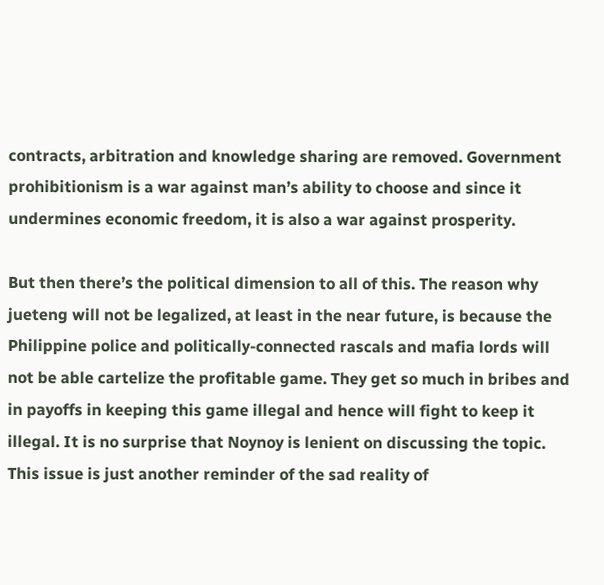contracts, arbitration and knowledge sharing are removed. Government prohibitionism is a war against man’s ability to choose and since it undermines economic freedom, it is also a war against prosperity.

But then there’s the political dimension to all of this. The reason why jueteng will not be legalized, at least in the near future, is because the Philippine police and politically-connected rascals and mafia lords will not be able cartelize the profitable game. They get so much in bribes and in payoffs in keeping this game illegal and hence will fight to keep it illegal. It is no surprise that Noynoy is lenient on discussing the topic. This issue is just another reminder of the sad reality of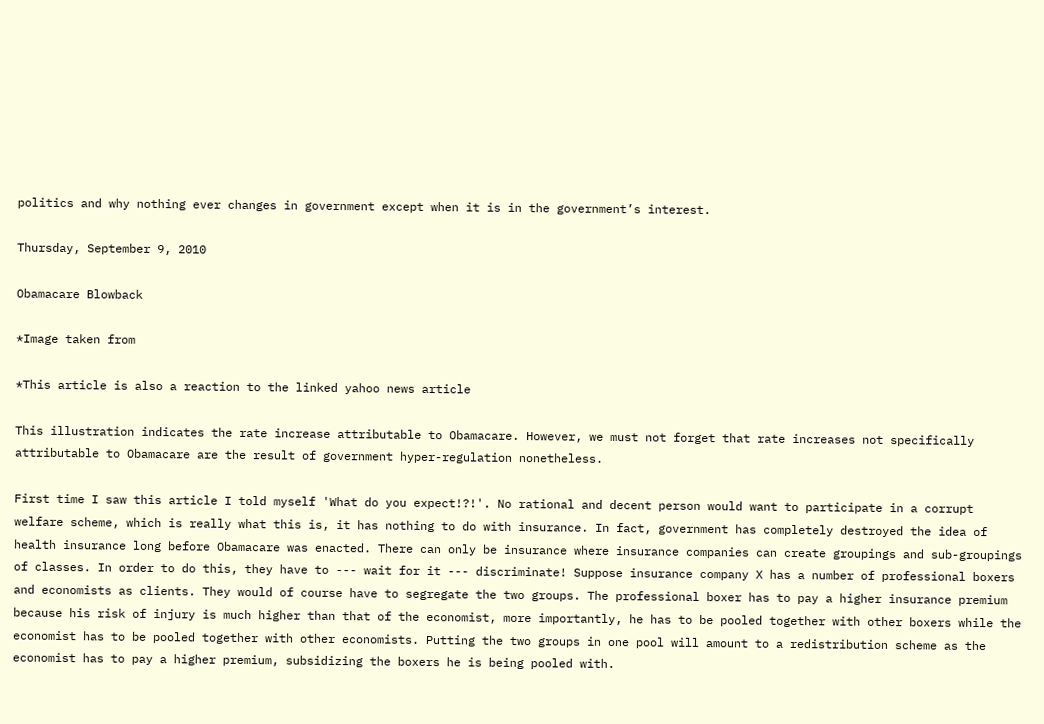politics and why nothing ever changes in government except when it is in the government’s interest.

Thursday, September 9, 2010

Obamacare Blowback

*Image taken from

*This article is also a reaction to the linked yahoo news article

This illustration indicates the rate increase attributable to Obamacare. However, we must not forget that rate increases not specifically attributable to Obamacare are the result of government hyper-regulation nonetheless.

First time I saw this article I told myself 'What do you expect!?!'. No rational and decent person would want to participate in a corrupt welfare scheme, which is really what this is, it has nothing to do with insurance. In fact, government has completely destroyed the idea of health insurance long before Obamacare was enacted. There can only be insurance where insurance companies can create groupings and sub-groupings of classes. In order to do this, they have to --- wait for it --- discriminate! Suppose insurance company X has a number of professional boxers and economists as clients. They would of course have to segregate the two groups. The professional boxer has to pay a higher insurance premium because his risk of injury is much higher than that of the economist, more importantly, he has to be pooled together with other boxers while the economist has to be pooled together with other economists. Putting the two groups in one pool will amount to a redistribution scheme as the economist has to pay a higher premium, subsidizing the boxers he is being pooled with.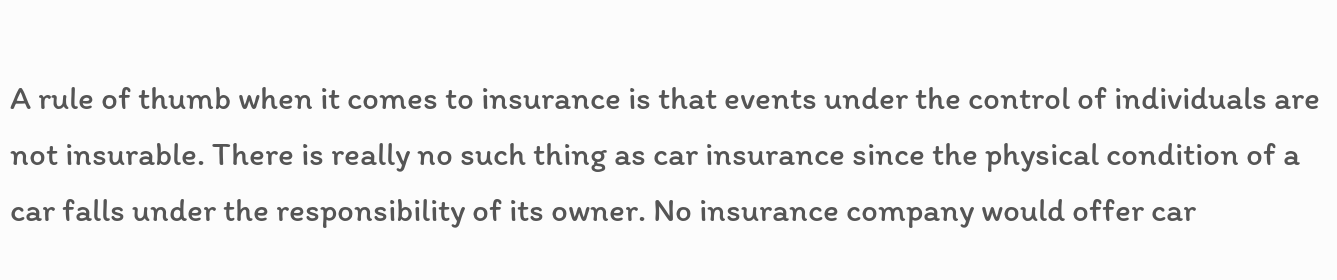A rule of thumb when it comes to insurance is that events under the control of individuals are not insurable. There is really no such thing as car insurance since the physical condition of a car falls under the responsibility of its owner. No insurance company would offer car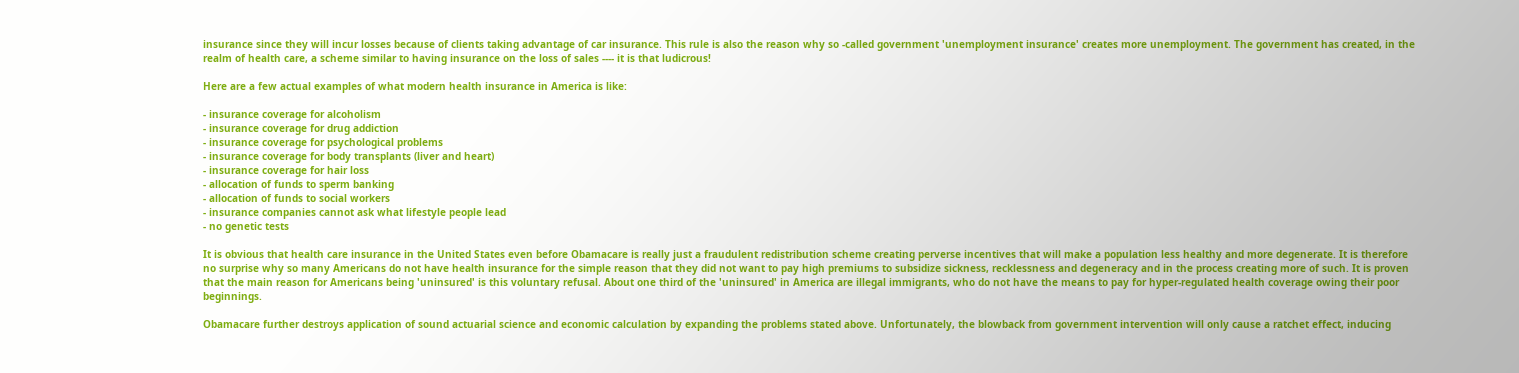insurance since they will incur losses because of clients taking advantage of car insurance. This rule is also the reason why so -called government 'unemployment insurance' creates more unemployment. The government has created, in the realm of health care, a scheme similar to having insurance on the loss of sales ---- it is that ludicrous!

Here are a few actual examples of what modern health insurance in America is like:

- insurance coverage for alcoholism
- insurance coverage for drug addiction
- insurance coverage for psychological problems
- insurance coverage for body transplants (liver and heart)
- insurance coverage for hair loss
- allocation of funds to sperm banking
- allocation of funds to social workers
- insurance companies cannot ask what lifestyle people lead
- no genetic tests

It is obvious that health care insurance in the United States even before Obamacare is really just a fraudulent redistribution scheme creating perverse incentives that will make a population less healthy and more degenerate. It is therefore no surprise why so many Americans do not have health insurance for the simple reason that they did not want to pay high premiums to subsidize sickness, recklessness and degeneracy and in the process creating more of such. It is proven that the main reason for Americans being 'uninsured' is this voluntary refusal. About one third of the 'uninsured' in America are illegal immigrants, who do not have the means to pay for hyper-regulated health coverage owing their poor beginnings.

Obamacare further destroys application of sound actuarial science and economic calculation by expanding the problems stated above. Unfortunately, the blowback from government intervention will only cause a ratchet effect, inducing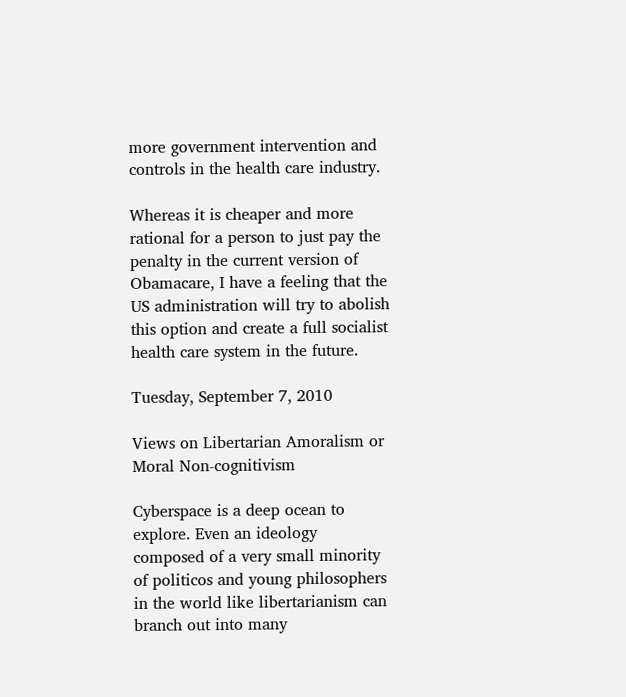more government intervention and controls in the health care industry.

Whereas it is cheaper and more rational for a person to just pay the penalty in the current version of Obamacare, I have a feeling that the US administration will try to abolish this option and create a full socialist health care system in the future.

Tuesday, September 7, 2010

Views on Libertarian Amoralism or Moral Non-cognitivism

Cyberspace is a deep ocean to explore. Even an ideology composed of a very small minority of politicos and young philosophers in the world like libertarianism can branch out into many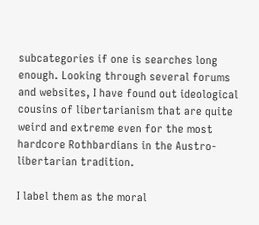subcategories if one is searches long enough. Looking through several forums and websites, I have found out ideological cousins of libertarianism that are quite weird and extreme even for the most hardcore Rothbardians in the Austro-libertarian tradition.

I label them as the moral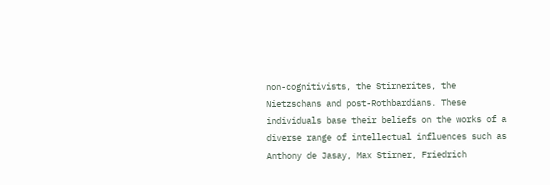non-cognitivists, the Stirnerites, the Nietzschans and post-Rothbardians. These individuals base their beliefs on the works of a diverse range of intellectual influences such as Anthony de Jasay, Max Stirner, Friedrich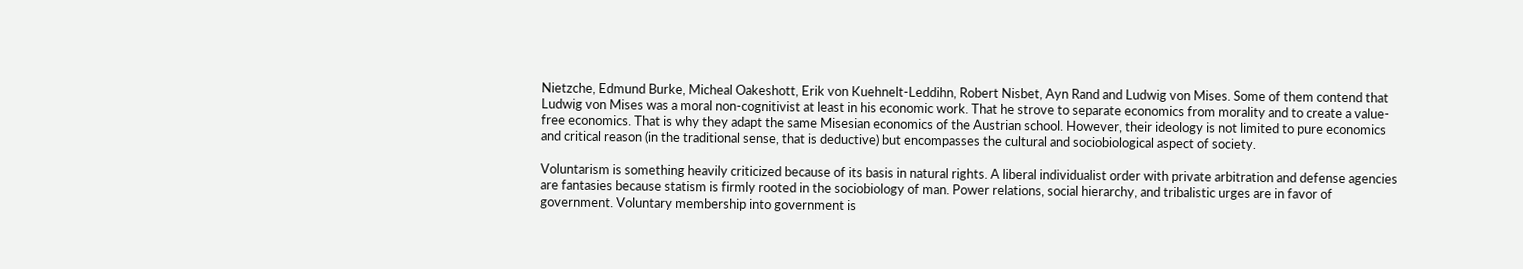Nietzche, Edmund Burke, Micheal Oakeshott, Erik von Kuehnelt-Leddihn, Robert Nisbet, Ayn Rand and Ludwig von Mises. Some of them contend that Ludwig von Mises was a moral non-cognitivist at least in his economic work. That he strove to separate economics from morality and to create a value-free economics. That is why they adapt the same Misesian economics of the Austrian school. However, their ideology is not limited to pure economics and critical reason (in the traditional sense, that is deductive) but encompasses the cultural and sociobiological aspect of society.

Voluntarism is something heavily criticized because of its basis in natural rights. A liberal individualist order with private arbitration and defense agencies are fantasies because statism is firmly rooted in the sociobiology of man. Power relations, social hierarchy, and tribalistic urges are in favor of government. Voluntary membership into government is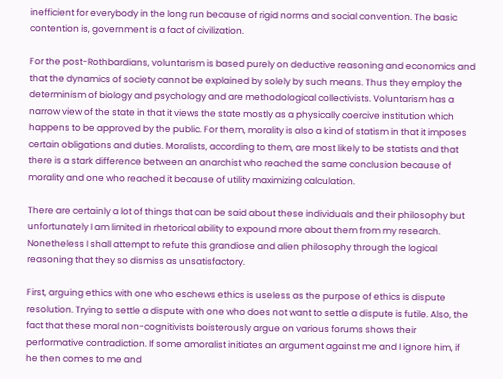inefficient for everybody in the long run because of rigid norms and social convention. The basic contention is, government is a fact of civilization.

For the post-Rothbardians, voluntarism is based purely on deductive reasoning and economics and that the dynamics of society cannot be explained by solely by such means. Thus they employ the determinism of biology and psychology and are methodological collectivists. Voluntarism has a narrow view of the state in that it views the state mostly as a physically coercive institution which happens to be approved by the public. For them, morality is also a kind of statism in that it imposes certain obligations and duties. Moralists, according to them, are most likely to be statists and that there is a stark difference between an anarchist who reached the same conclusion because of morality and one who reached it because of utility maximizing calculation.

There are certainly a lot of things that can be said about these individuals and their philosophy but unfortunately I am limited in rhetorical ability to expound more about them from my research. Nonetheless I shall attempt to refute this grandiose and alien philosophy through the logical reasoning that they so dismiss as unsatisfactory.

First, arguing ethics with one who eschews ethics is useless as the purpose of ethics is dispute resolution. Trying to settle a dispute with one who does not want to settle a dispute is futile. Also, the fact that these moral non-cognitivists boisterously argue on various forums shows their performative contradiction. If some amoralist initiates an argument against me and I ignore him, if he then comes to me and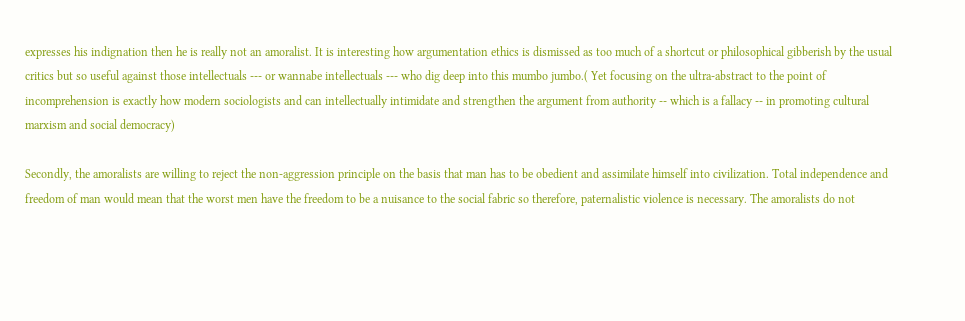expresses his indignation then he is really not an amoralist. It is interesting how argumentation ethics is dismissed as too much of a shortcut or philosophical gibberish by the usual critics but so useful against those intellectuals --- or wannabe intellectuals --- who dig deep into this mumbo jumbo.( Yet focusing on the ultra-abstract to the point of incomprehension is exactly how modern sociologists and can intellectually intimidate and strengthen the argument from authority -- which is a fallacy -- in promoting cultural marxism and social democracy)

Secondly, the amoralists are willing to reject the non-aggression principle on the basis that man has to be obedient and assimilate himself into civilization. Total independence and freedom of man would mean that the worst men have the freedom to be a nuisance to the social fabric so therefore, paternalistic violence is necessary. The amoralists do not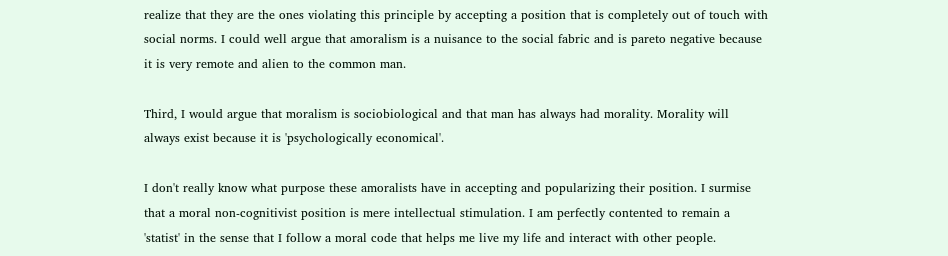realize that they are the ones violating this principle by accepting a position that is completely out of touch with social norms. I could well argue that amoralism is a nuisance to the social fabric and is pareto negative because it is very remote and alien to the common man.

Third, I would argue that moralism is sociobiological and that man has always had morality. Morality will always exist because it is 'psychologically economical'.

I don't really know what purpose these amoralists have in accepting and popularizing their position. I surmise that a moral non-cognitivist position is mere intellectual stimulation. I am perfectly contented to remain a 'statist' in the sense that I follow a moral code that helps me live my life and interact with other people.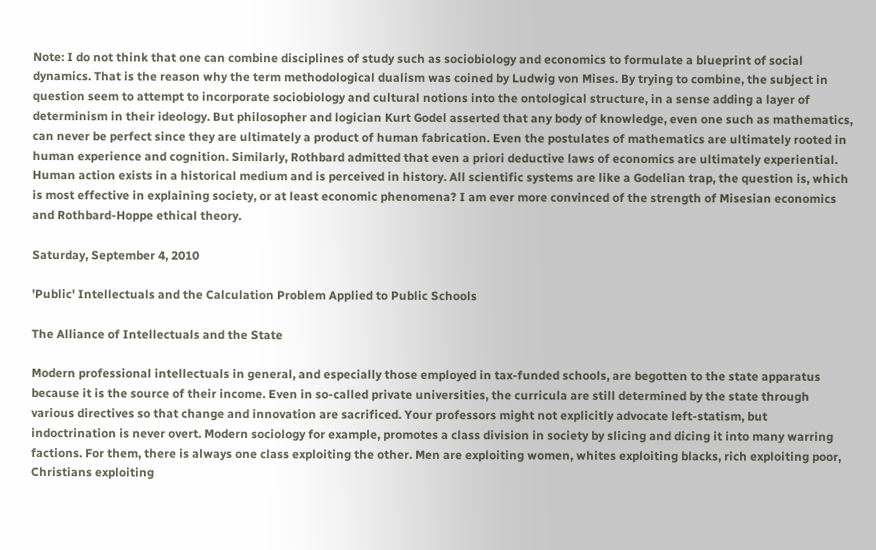Note: I do not think that one can combine disciplines of study such as sociobiology and economics to formulate a blueprint of social dynamics. That is the reason why the term methodological dualism was coined by Ludwig von Mises. By trying to combine, the subject in question seem to attempt to incorporate sociobiology and cultural notions into the ontological structure, in a sense adding a layer of determinism in their ideology. But philosopher and logician Kurt Godel asserted that any body of knowledge, even one such as mathematics, can never be perfect since they are ultimately a product of human fabrication. Even the postulates of mathematics are ultimately rooted in human experience and cognition. Similarly, Rothbard admitted that even a priori deductive laws of economics are ultimately experiential. Human action exists in a historical medium and is perceived in history. All scientific systems are like a Godelian trap, the question is, which is most effective in explaining society, or at least economic phenomena? I am ever more convinced of the strength of Misesian economics and Rothbard-Hoppe ethical theory.

Saturday, September 4, 2010

'Public' Intellectuals and the Calculation Problem Applied to Public Schools

The Alliance of Intellectuals and the State

Modern professional intellectuals in general, and especially those employed in tax-funded schools, are begotten to the state apparatus because it is the source of their income. Even in so-called private universities, the curricula are still determined by the state through various directives so that change and innovation are sacrificed. Your professors might not explicitly advocate left-statism, but indoctrination is never overt. Modern sociology for example, promotes a class division in society by slicing and dicing it into many warring factions. For them, there is always one class exploiting the other. Men are exploiting women, whites exploiting blacks, rich exploiting poor, Christians exploiting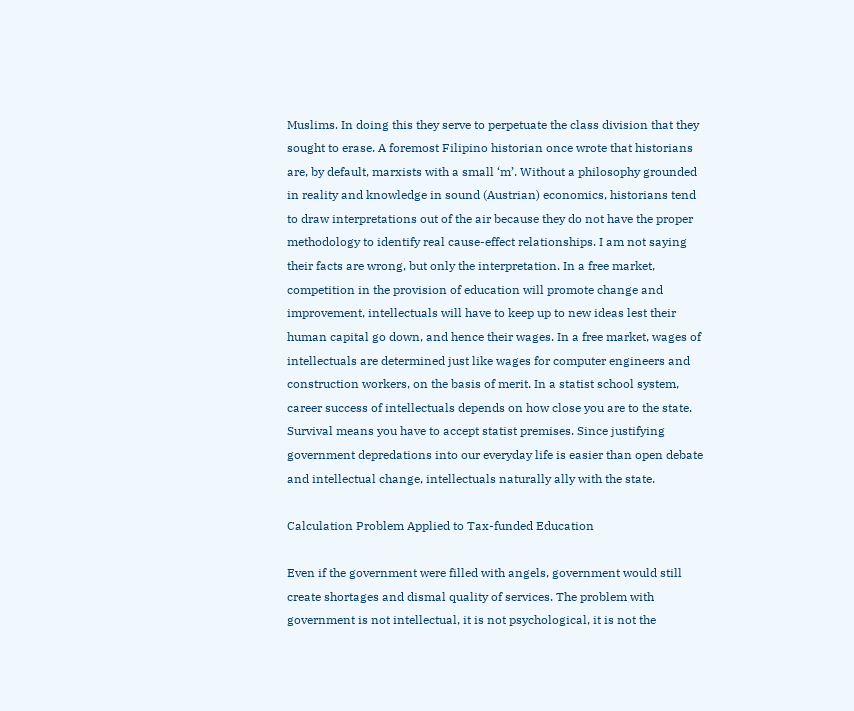Muslims. In doing this they serve to perpetuate the class division that they sought to erase. A foremost Filipino historian once wrote that historians are, by default, marxists with a small ‘m’. Without a philosophy grounded in reality and knowledge in sound (Austrian) economics, historians tend to draw interpretations out of the air because they do not have the proper methodology to identify real cause-effect relationships. I am not saying their facts are wrong, but only the interpretation. In a free market, competition in the provision of education will promote change and improvement, intellectuals will have to keep up to new ideas lest their human capital go down, and hence their wages. In a free market, wages of intellectuals are determined just like wages for computer engineers and construction workers, on the basis of merit. In a statist school system, career success of intellectuals depends on how close you are to the state. Survival means you have to accept statist premises. Since justifying government depredations into our everyday life is easier than open debate and intellectual change, intellectuals naturally ally with the state.

Calculation Problem Applied to Tax-funded Education

Even if the government were filled with angels, government would still create shortages and dismal quality of services. The problem with government is not intellectual, it is not psychological, it is not the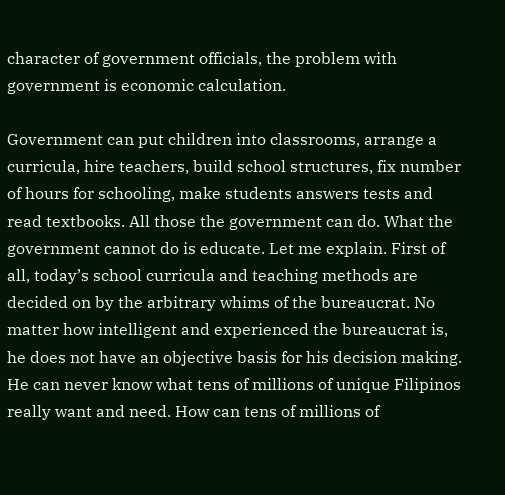character of government officials, the problem with government is economic calculation.

Government can put children into classrooms, arrange a curricula, hire teachers, build school structures, fix number of hours for schooling, make students answers tests and read textbooks. All those the government can do. What the government cannot do is educate. Let me explain. First of all, today’s school curricula and teaching methods are decided on by the arbitrary whims of the bureaucrat. No matter how intelligent and experienced the bureaucrat is, he does not have an objective basis for his decision making. He can never know what tens of millions of unique Filipinos really want and need. How can tens of millions of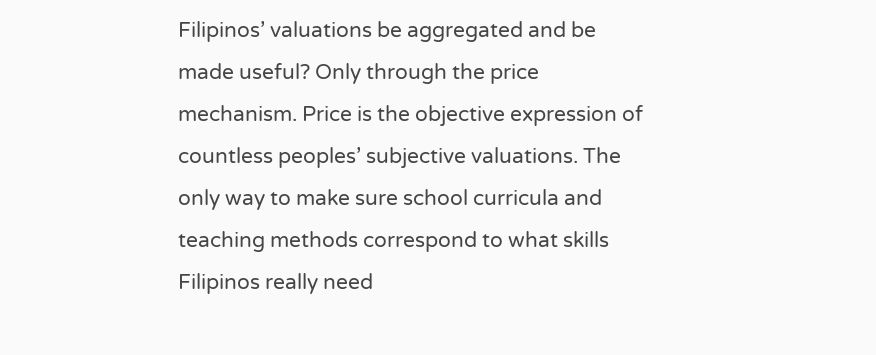Filipinos’ valuations be aggregated and be made useful? Only through the price mechanism. Price is the objective expression of countless peoples’ subjective valuations. The only way to make sure school curricula and teaching methods correspond to what skills Filipinos really need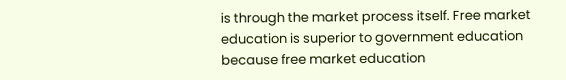is through the market process itself. Free market education is superior to government education because free market education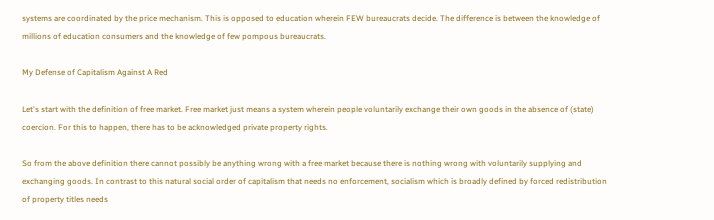systems are coordinated by the price mechanism. This is opposed to education wherein FEW bureaucrats decide. The difference is between the knowledge of millions of education consumers and the knowledge of few pompous bureaucrats.

My Defense of Capitalism Against A Red

Let's start with the definition of free market. Free market just means a system wherein people voluntarily exchange their own goods in the absence of (state) coercion. For this to happen, there has to be acknowledged private property rights.

So from the above definition there cannot possibly be anything wrong with a free market because there is nothing wrong with voluntarily supplying and exchanging goods. In contrast to this natural social order of capitalism that needs no enforcement, socialism which is broadly defined by forced redistribution of property titles needs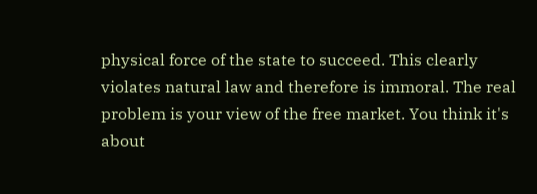physical force of the state to succeed. This clearly violates natural law and therefore is immoral. The real problem is your view of the free market. You think it's about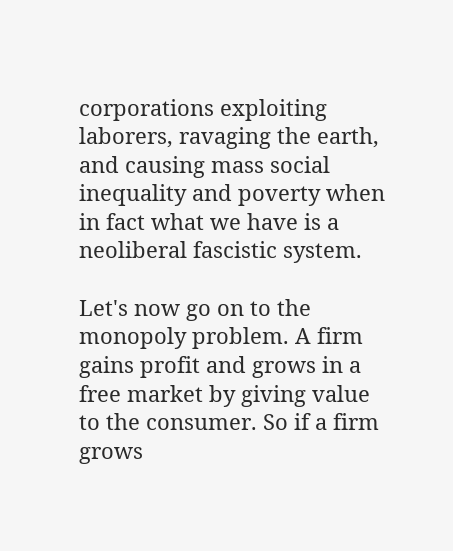corporations exploiting laborers, ravaging the earth, and causing mass social inequality and poverty when in fact what we have is a neoliberal fascistic system.

Let's now go on to the monopoly problem. A firm gains profit and grows in a free market by giving value to the consumer. So if a firm grows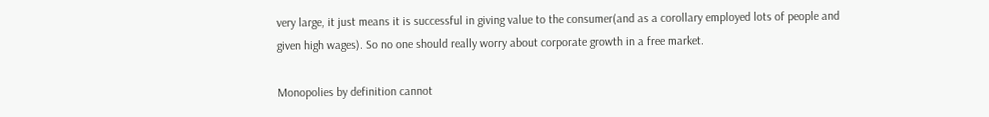very large, it just means it is successful in giving value to the consumer(and as a corollary employed lots of people and given high wages). So no one should really worry about corporate growth in a free market.

Monopolies by definition cannot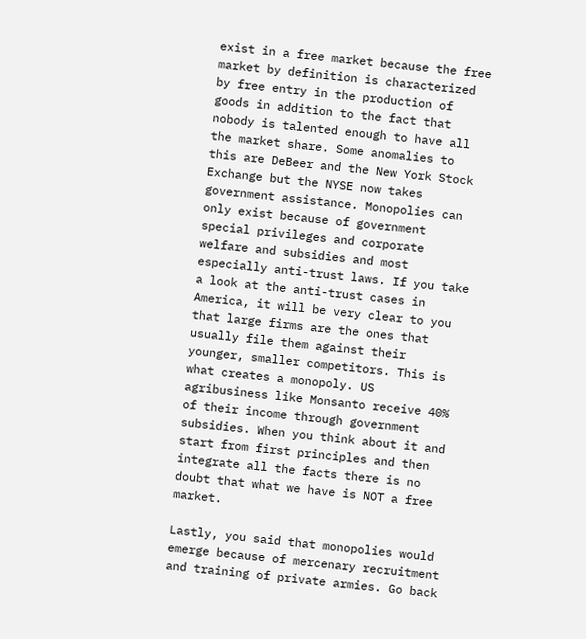exist in a free market because the free market by definition is characterized by free entry in the production of goods in addition to the fact that nobody is talented enough to have all the market share. Some anomalies to this are DeBeer and the New York Stock Exchange but the NYSE now takes government assistance. Monopolies can only exist because of government special privileges and corporate welfare and subsidies and most especially anti-trust laws. If you take a look at the anti-trust cases in America, it will be very clear to you that large firms are the ones that usually file them against their younger, smaller competitors. This is what creates a monopoly. US agribusiness like Monsanto receive 40% of their income through government subsidies. When you think about it and start from first principles and then integrate all the facts there is no doubt that what we have is NOT a free market.

Lastly, you said that monopolies would emerge because of mercenary recruitment and training of private armies. Go back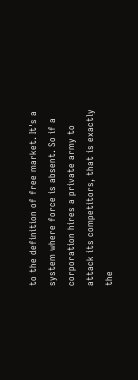to the definition of free market. It's a system where force is absent. So if a corporation hires a private army to attack its competitors, that is exactly the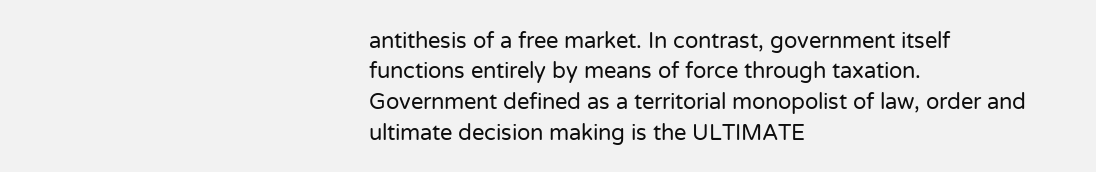antithesis of a free market. In contrast, government itself functions entirely by means of force through taxation. Government defined as a territorial monopolist of law, order and ultimate decision making is the ULTIMATE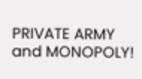PRIVATE ARMY and MONOPOLY!